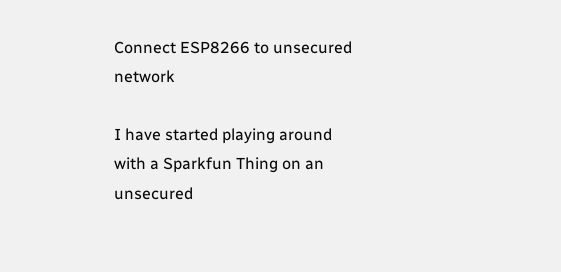Connect ESP8266 to unsecured network

I have started playing around with a Sparkfun Thing on an unsecured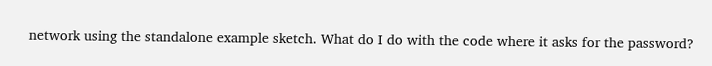network using the standalone example sketch. What do I do with the code where it asks for the password?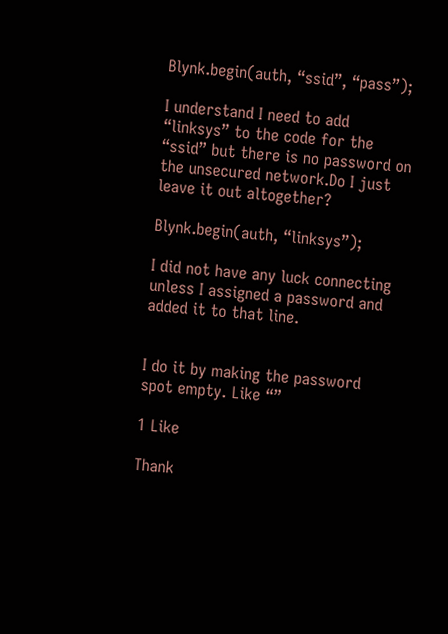Blynk.begin(auth, “ssid”, “pass”);

I understand I need to add “linksys” to the code for the “ssid” but there is no password on the unsecured network.Do I just leave it out altogether?

Blynk.begin(auth, “linksys”);

I did not have any luck connecting unless I assigned a password and added it to that line.


I do it by making the password spot empty. Like “”

1 Like

Thank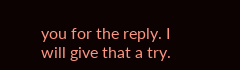you for the reply. I will give that a try.